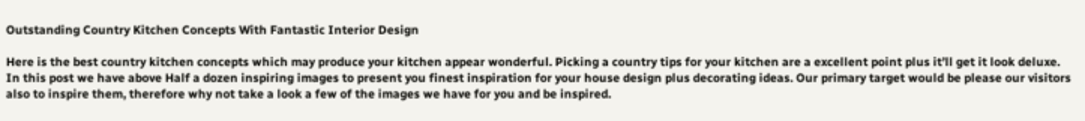Outstanding Country Kitchen Concepts With Fantastic Interior Design

Here is the best country kitchen concepts which may produce your kitchen appear wonderful. Picking a country tips for your kitchen are a excellent point plus it’ll get it look deluxe. In this post we have above Half a dozen inspiring images to present you finest inspiration for your house design plus decorating ideas. Our primary target would be please our visitors also to inspire them, therefore why not take a look a few of the images we have for you and be inspired.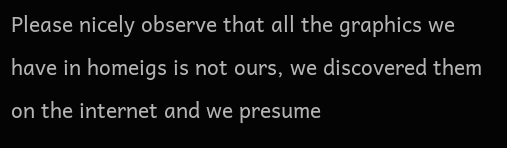Please nicely observe that all the graphics we have in homeigs is not ours, we discovered them on the internet and we presume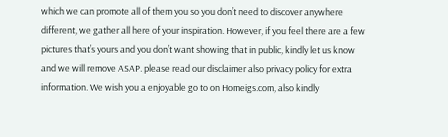which we can promote all of them you so you don’t need to discover anywhere different, we gather all here of your inspiration. However, if you feel there are a few pictures that’s yours and you don’t want showing that in public, kindly let us know and we will remove ASAP. please read our disclaimer also privacy policy for extra information. We wish you a enjoyable go to on Homeigs.com, also kindly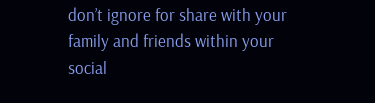don’t ignore for share with your family and friends within your social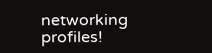networking profiles!